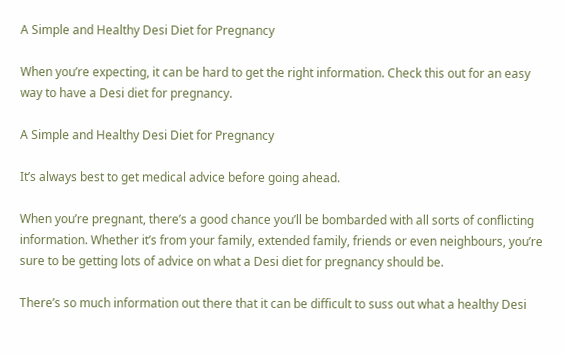A Simple and Healthy Desi Diet for Pregnancy

When you’re expecting, it can be hard to get the right information. Check this out for an easy way to have a Desi diet for pregnancy.

A Simple and Healthy Desi Diet for Pregnancy

It’s always best to get medical advice before going ahead.

When you’re pregnant, there’s a good chance you’ll be bombarded with all sorts of conflicting information. Whether it’s from your family, extended family, friends or even neighbours, you’re sure to be getting lots of advice on what a Desi diet for pregnancy should be.

There’s so much information out there that it can be difficult to suss out what a healthy Desi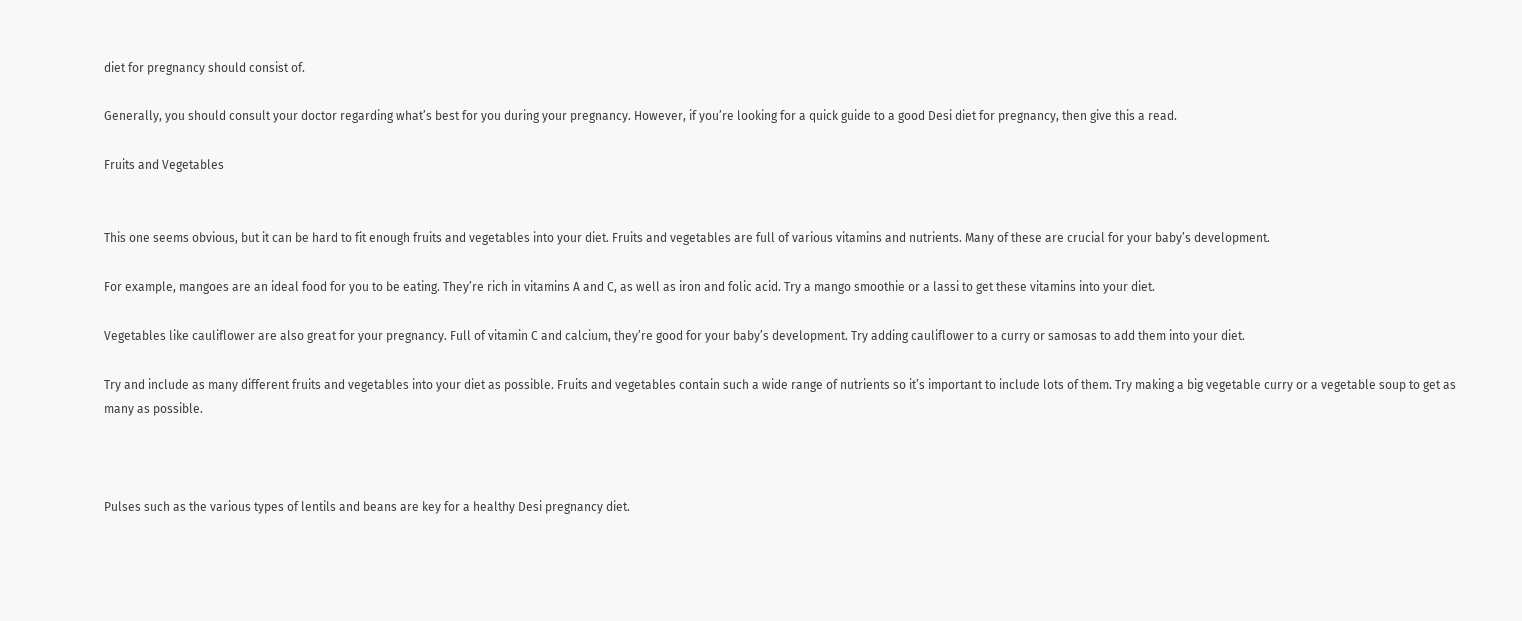diet for pregnancy should consist of.

Generally, you should consult your doctor regarding what’s best for you during your pregnancy. However, if you’re looking for a quick guide to a good Desi diet for pregnancy, then give this a read.

Fruits and Vegetables


This one seems obvious, but it can be hard to fit enough fruits and vegetables into your diet. Fruits and vegetables are full of various vitamins and nutrients. Many of these are crucial for your baby’s development.

For example, mangoes are an ideal food for you to be eating. They’re rich in vitamins A and C, as well as iron and folic acid. Try a mango smoothie or a lassi to get these vitamins into your diet.

Vegetables like cauliflower are also great for your pregnancy. Full of vitamin C and calcium, they’re good for your baby’s development. Try adding cauliflower to a curry or samosas to add them into your diet.

Try and include as many different fruits and vegetables into your diet as possible. Fruits and vegetables contain such a wide range of nutrients so it’s important to include lots of them. Try making a big vegetable curry or a vegetable soup to get as many as possible.



Pulses such as the various types of lentils and beans are key for a healthy Desi pregnancy diet.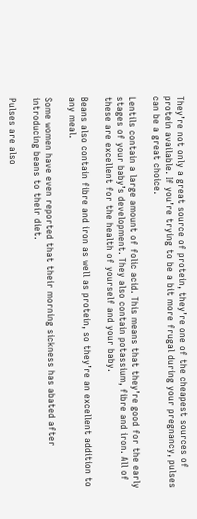They’re not only a great source of protein, they’re one of the cheapest sources of protein available. If you’re trying to be a bit more frugal during your pregnancy, pulses can be a great choice.

Lentils contain a large amount of folic acid. This means that they’re good for the early stages of your baby’s development. They also contain potassium, fibre and iron. All of these are excellent for the health of yourself and your baby.

Beans also contain fibre and iron as well as protein, so they’re an excellent addition to any meal.

Some women have even reported that their morning sickness has abated after introducing beans to their diet.

Pulses are also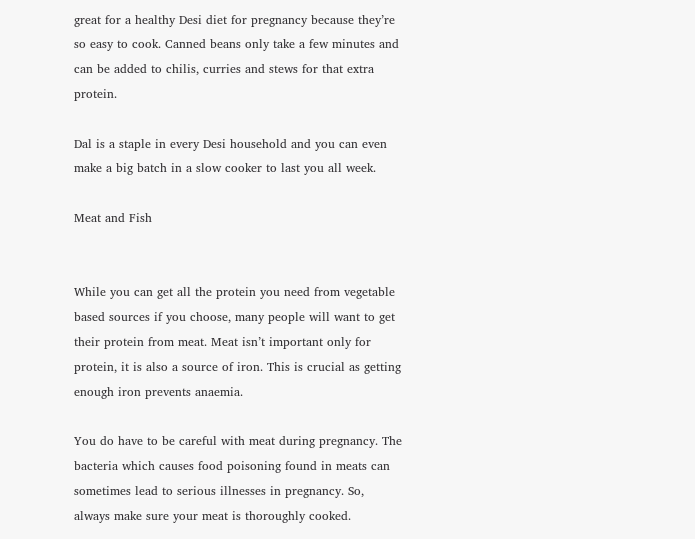great for a healthy Desi diet for pregnancy because they’re so easy to cook. Canned beans only take a few minutes and can be added to chilis, curries and stews for that extra protein.

Dal is a staple in every Desi household and you can even make a big batch in a slow cooker to last you all week.

Meat and Fish


While you can get all the protein you need from vegetable based sources if you choose, many people will want to get their protein from meat. Meat isn’t important only for protein, it is also a source of iron. This is crucial as getting enough iron prevents anaemia.

You do have to be careful with meat during pregnancy. The bacteria which causes food poisoning found in meats can sometimes lead to serious illnesses in pregnancy. So, always make sure your meat is thoroughly cooked.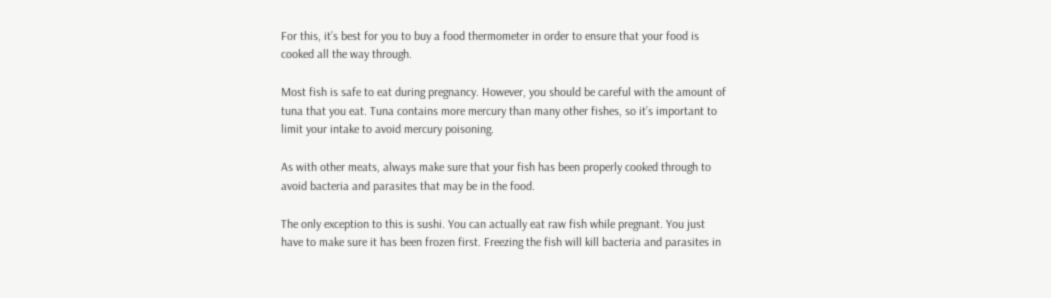For this, it’s best for you to buy a food thermometer in order to ensure that your food is cooked all the way through.

Most fish is safe to eat during pregnancy. However, you should be careful with the amount of tuna that you eat. Tuna contains more mercury than many other fishes, so it’s important to limit your intake to avoid mercury poisoning.

As with other meats, always make sure that your fish has been properly cooked through to avoid bacteria and parasites that may be in the food.

The only exception to this is sushi. You can actually eat raw fish while pregnant. You just have to make sure it has been frozen first. Freezing the fish will kill bacteria and parasites in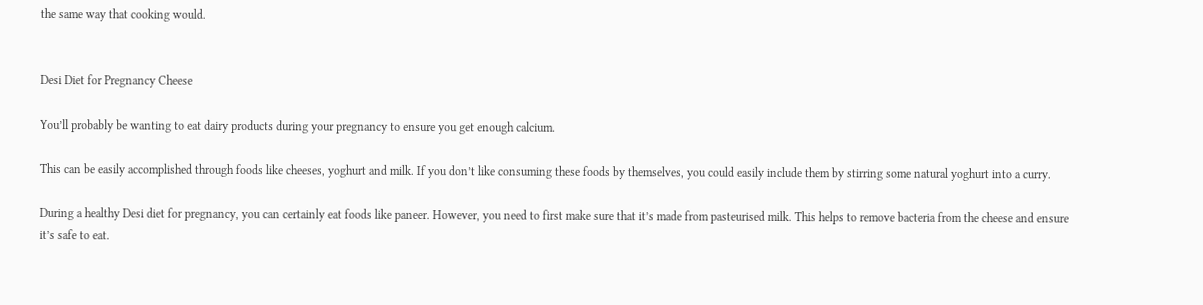the same way that cooking would.


Desi Diet for Pregnancy Cheese

You’ll probably be wanting to eat dairy products during your pregnancy to ensure you get enough calcium.

This can be easily accomplished through foods like cheeses, yoghurt and milk. If you don’t like consuming these foods by themselves, you could easily include them by stirring some natural yoghurt into a curry.

During a healthy Desi diet for pregnancy, you can certainly eat foods like paneer. However, you need to first make sure that it’s made from pasteurised milk. This helps to remove bacteria from the cheese and ensure it’s safe to eat.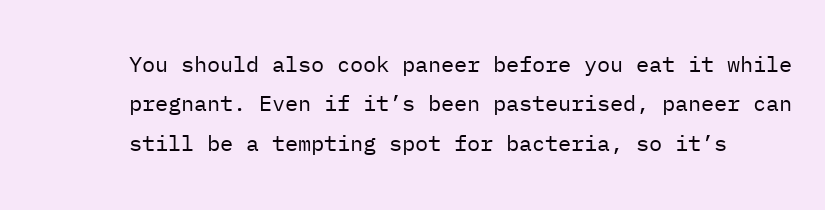You should also cook paneer before you eat it while pregnant. Even if it’s been pasteurised, paneer can still be a tempting spot for bacteria, so it’s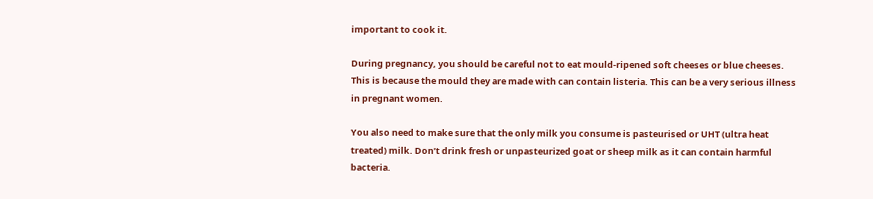important to cook it.

During pregnancy, you should be careful not to eat mould-ripened soft cheeses or blue cheeses. This is because the mould they are made with can contain listeria. This can be a very serious illness in pregnant women.

You also need to make sure that the only milk you consume is pasteurised or UHT (ultra heat treated) milk. Don’t drink fresh or unpasteurized goat or sheep milk as it can contain harmful bacteria.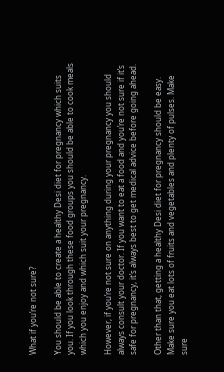What if you’re not sure?

You should be able to create a healthy Desi diet for pregnancy which suits you. If you look through these food groups you should be able to cook meals which you enjoy and which suit your pregnancy.

However, if you’re not sure on anything during your pregnancy you should always consult your doctor. If you want to eat a food and you’re not sure if it’s safe for pregnancy, it’s always best to get medical advice before going ahead.

Other than that, getting a healthy Desi diet for pregnancy should be easy. Make sure you eat lots of fruits and vegetables and plenty of pulses. Make sure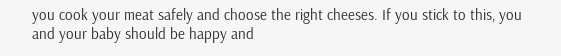you cook your meat safely and choose the right cheeses. If you stick to this, you and your baby should be happy and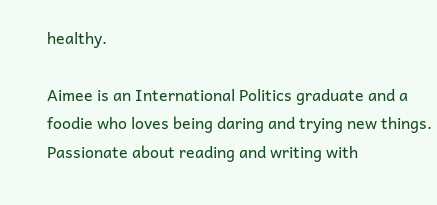healthy.

Aimee is an International Politics graduate and a foodie who loves being daring and trying new things. Passionate about reading and writing with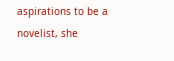aspirations to be a novelist, she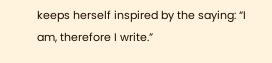keeps herself inspired by the saying: “I am, therefore I write.”